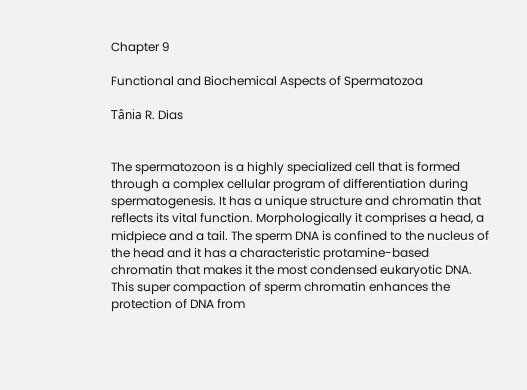Chapter 9

Functional and Biochemical Aspects of Spermatozoa

Tânia R. Dias


The spermatozoon is a highly specialized cell that is formed through a complex cellular program of differentiation during spermatogenesis. It has a unique structure and chromatin that reflects its vital function. Morphologically it comprises a head, a midpiece and a tail. The sperm DNA is confined to the nucleus of the head and it has a characteristic protamine-based chromatin that makes it the most condensed eukaryotic DNA. This super compaction of sperm chromatin enhances the protection of DNA from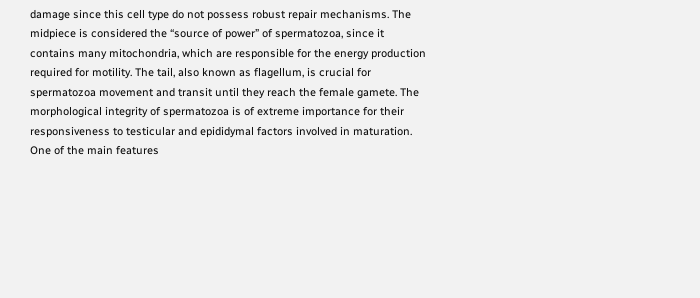damage since this cell type do not possess robust repair mechanisms. The midpiece is considered the “source of power” of spermatozoa, since it contains many mitochondria, which are responsible for the energy production required for motility. The tail, also known as flagellum, is crucial for spermatozoa movement and transit until they reach the female gamete. The morphological integrity of spermatozoa is of extreme importance for their responsiveness to testicular and epididymal factors involved in maturation. One of the main features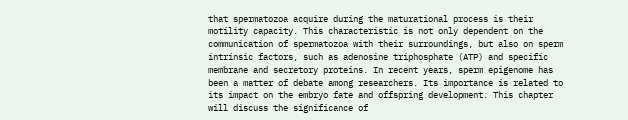that spermatozoa acquire during the maturational process is their motility capacity. This characteristic is not only dependent on the communication of spermatozoa with their surroundings, but also on sperm intrinsic factors, such as adenosine triphosphate (ATP) and specific membrane and secretory proteins. In recent years, sperm epigenome has been a matter of debate among researchers. Its importance is related to its impact on the embryo fate and offspring development. This chapter will discuss the significance of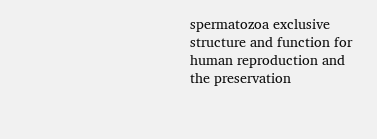spermatozoa exclusive structure and function for human reproduction and the preservation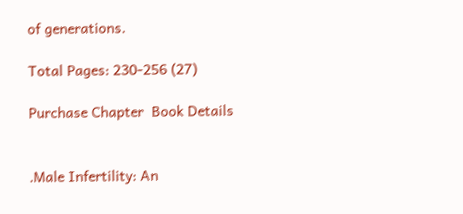of generations.

Total Pages: 230-256 (27)

Purchase Chapter  Book Details


.Male Infertility: An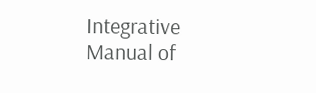Integrative Manual of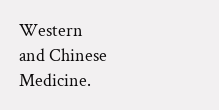Western and Chinese Medicine.